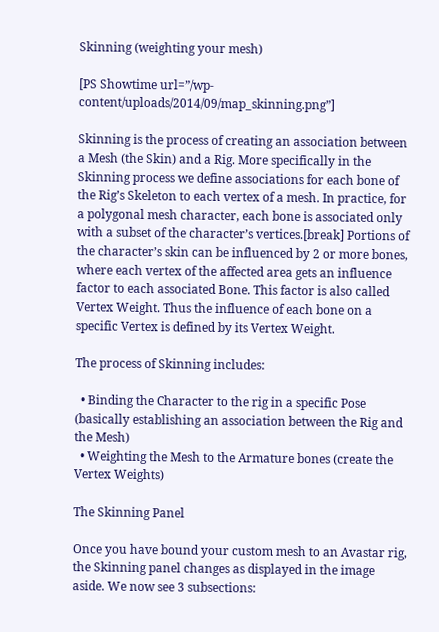Skinning (weighting your mesh)

[PS Showtime url=”/wp-content/uploads/2014/09/map_skinning.png”]

Skinning is the process of creating an association between a Mesh (the Skin) and a Rig. More specifically in the Skinning process we define associations for each bone of the Rig’s Skeleton to each vertex of a mesh. In practice, for a polygonal mesh character, each bone is associated only with a subset of the character’s vertices.[break] Portions of the character’s skin can be influenced by 2 or more bones, where each vertex of the affected area gets an influence factor to each associated Bone. This factor is also called Vertex Weight. Thus the influence of each bone on a specific Vertex is defined by its Vertex Weight.

The process of Skinning includes:

  • Binding the Character to the rig in a specific Pose (basically establishing an association between the Rig and the Mesh)
  • Weighting the Mesh to the Armature bones (create the Vertex Weights)

The Skinning Panel

Once you have bound your custom mesh to an Avastar rig, the Skinning panel changes as displayed in the image aside. We now see 3 subsections: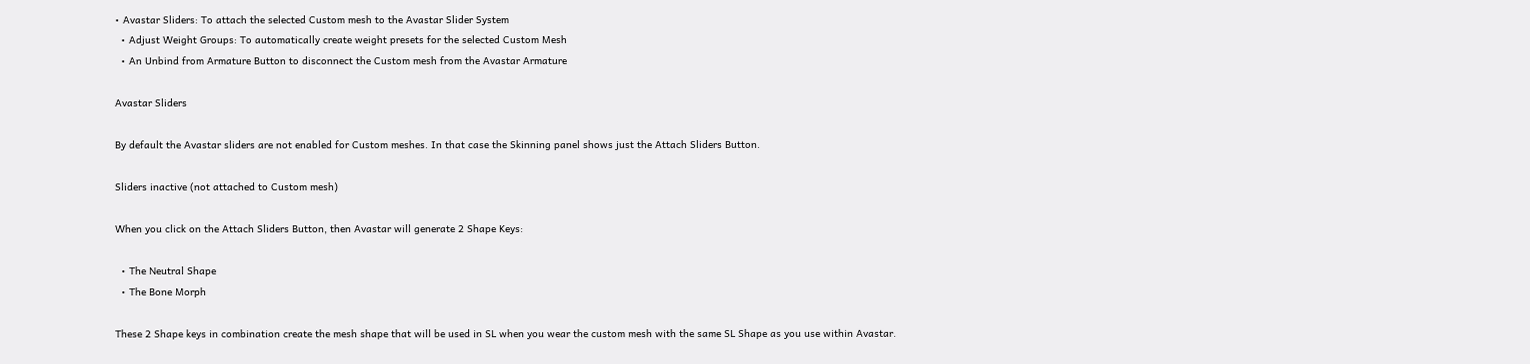• Avastar Sliders: To attach the selected Custom mesh to the Avastar Slider System
  • Adjust Weight Groups: To automatically create weight presets for the selected Custom Mesh
  • An Unbind from Armature Button to disconnect the Custom mesh from the Avastar Armature

Avastar Sliders

By default the Avastar sliders are not enabled for Custom meshes. In that case the Skinning panel shows just the Attach Sliders Button.

Sliders inactive (not attached to Custom mesh)

When you click on the Attach Sliders Button, then Avastar will generate 2 Shape Keys:

  • The Neutral Shape
  • The Bone Morph

These 2 Shape keys in combination create the mesh shape that will be used in SL when you wear the custom mesh with the same SL Shape as you use within Avastar.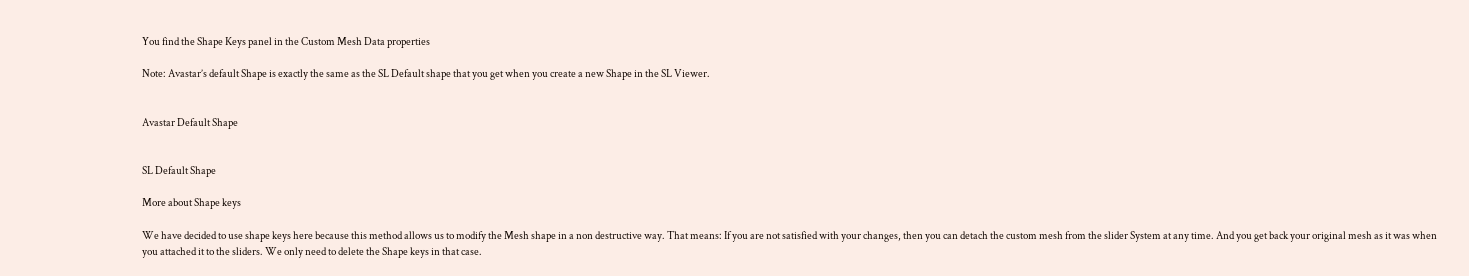You find the Shape Keys panel in the Custom Mesh Data properties

Note: Avastar’s default Shape is exactly the same as the SL Default shape that you get when you create a new Shape in the SL Viewer.


Avastar Default Shape


SL Default Shape

More about Shape keys

We have decided to use shape keys here because this method allows us to modify the Mesh shape in a non destructive way. That means: If you are not satisfied with your changes, then you can detach the custom mesh from the slider System at any time. And you get back your original mesh as it was when you attached it to the sliders. We only need to delete the Shape keys in that case.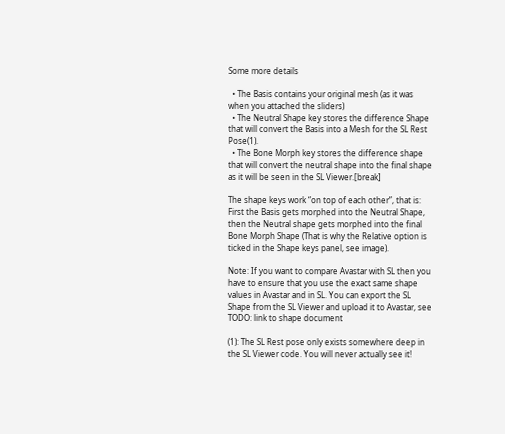Some more details

  • The Basis contains your original mesh (as it was when you attached the sliders)
  • The Neutral Shape key stores the difference Shape that will convert the Basis into a Mesh for the SL Rest Pose(1).
  • The Bone Morph key stores the difference shape that will convert the neutral shape into the final shape as it will be seen in the SL Viewer.[break]

The shape keys work “on top of each other”, that is: First the Basis gets morphed into the Neutral Shape, then the Neutral shape gets morphed into the final Bone Morph Shape (That is why the Relative option is ticked in the Shape keys panel, see image).

Note: If you want to compare Avastar with SL then you have to ensure that you use the exact same shape values in Avastar and in SL. You can export the SL Shape from the SL Viewer and upload it to Avastar, see TODO: link to shape document

(1): The SL Rest pose only exists somewhere deep in the SL Viewer code. You will never actually see it!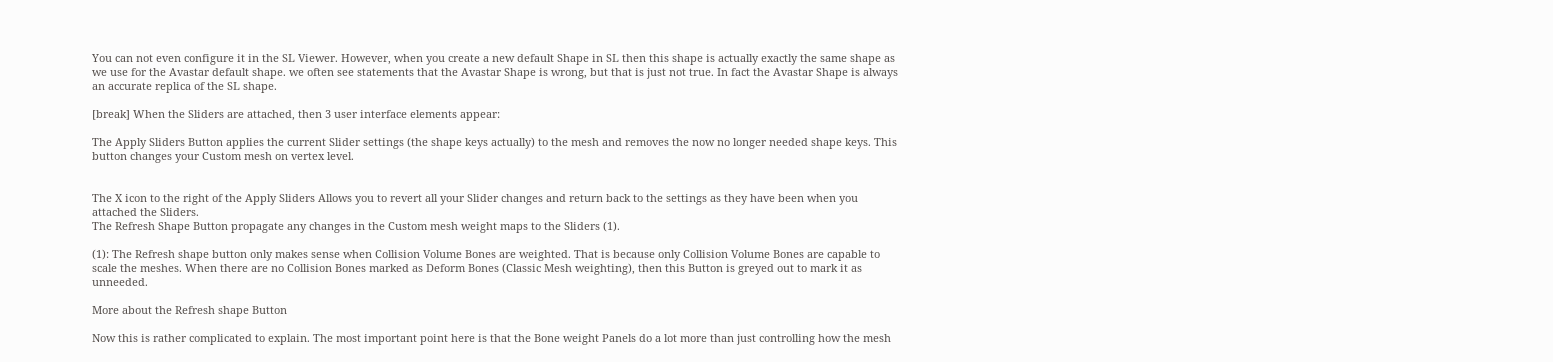You can not even configure it in the SL Viewer. However, when you create a new default Shape in SL then this shape is actually exactly the same shape as we use for the Avastar default shape. we often see statements that the Avastar Shape is wrong, but that is just not true. In fact the Avastar Shape is always an accurate replica of the SL shape.

[break] When the Sliders are attached, then 3 user interface elements appear:

The Apply Sliders Button applies the current Slider settings (the shape keys actually) to the mesh and removes the now no longer needed shape keys. This button changes your Custom mesh on vertex level.


The X icon to the right of the Apply Sliders Allows you to revert all your Slider changes and return back to the settings as they have been when you attached the Sliders.
The Refresh Shape Button propagate any changes in the Custom mesh weight maps to the Sliders (1).

(1): The Refresh shape button only makes sense when Collision Volume Bones are weighted. That is because only Collision Volume Bones are capable to scale the meshes. When there are no Collision Bones marked as Deform Bones (Classic Mesh weighting), then this Button is greyed out to mark it as unneeded.

More about the Refresh shape Button

Now this is rather complicated to explain. The most important point here is that the Bone weight Panels do a lot more than just controlling how the mesh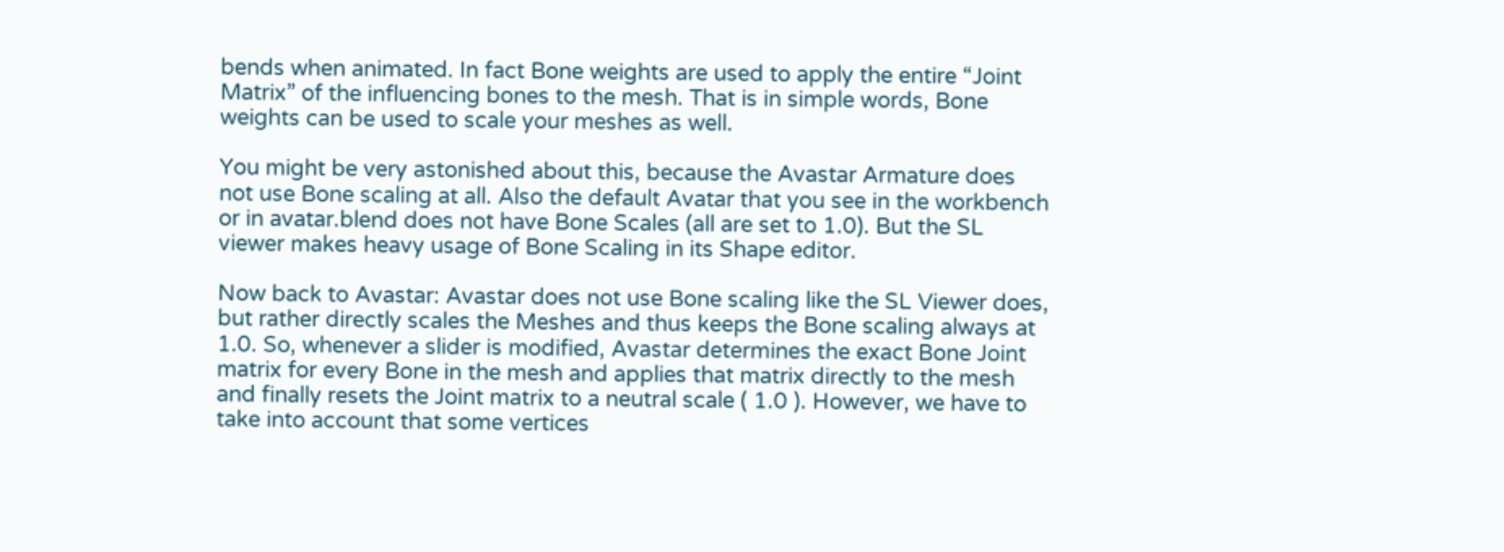bends when animated. In fact Bone weights are used to apply the entire “Joint Matrix” of the influencing bones to the mesh. That is in simple words, Bone weights can be used to scale your meshes as well.

You might be very astonished about this, because the Avastar Armature does not use Bone scaling at all. Also the default Avatar that you see in the workbench or in avatar.blend does not have Bone Scales (all are set to 1.0). But the SL viewer makes heavy usage of Bone Scaling in its Shape editor.

Now back to Avastar: Avastar does not use Bone scaling like the SL Viewer does, but rather directly scales the Meshes and thus keeps the Bone scaling always at 1.0. So, whenever a slider is modified, Avastar determines the exact Bone Joint matrix for every Bone in the mesh and applies that matrix directly to the mesh and finally resets the Joint matrix to a neutral scale ( 1.0 ). However, we have to take into account that some vertices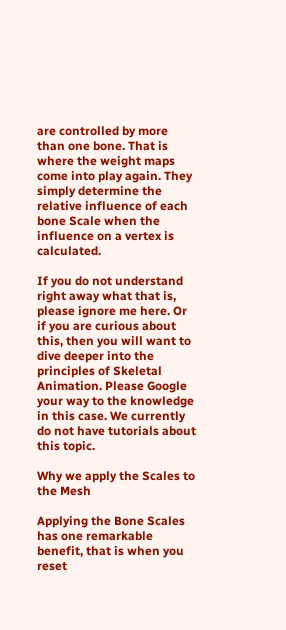are controlled by more than one bone. That is where the weight maps come into play again. They simply determine the relative influence of each bone Scale when the influence on a vertex is calculated.

If you do not understand right away what that is, please ignore me here. Or if you are curious about this, then you will want to dive deeper into the principles of Skeletal Animation. Please Google your way to the knowledge in this case. We currently do not have tutorials about this topic.

Why we apply the Scales to the Mesh

Applying the Bone Scales has one remarkable benefit, that is when you reset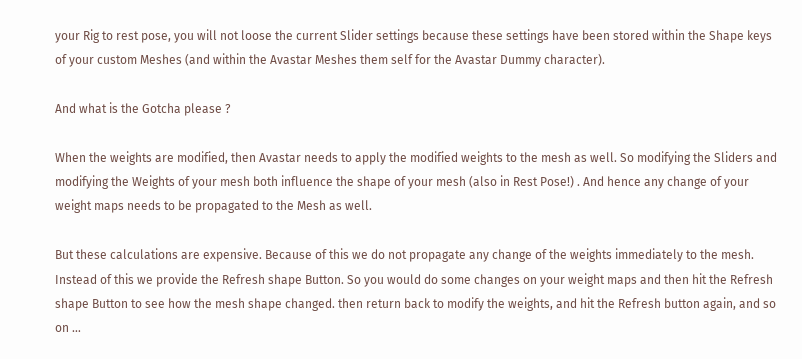your Rig to rest pose, you will not loose the current Slider settings because these settings have been stored within the Shape keys of your custom Meshes (and within the Avastar Meshes them self for the Avastar Dummy character).

And what is the Gotcha please ?

When the weights are modified, then Avastar needs to apply the modified weights to the mesh as well. So modifying the Sliders and modifying the Weights of your mesh both influence the shape of your mesh (also in Rest Pose!) . And hence any change of your weight maps needs to be propagated to the Mesh as well.

But these calculations are expensive. Because of this we do not propagate any change of the weights immediately to the mesh. Instead of this we provide the Refresh shape Button. So you would do some changes on your weight maps and then hit the Refresh shape Button to see how the mesh shape changed. then return back to modify the weights, and hit the Refresh button again, and so on …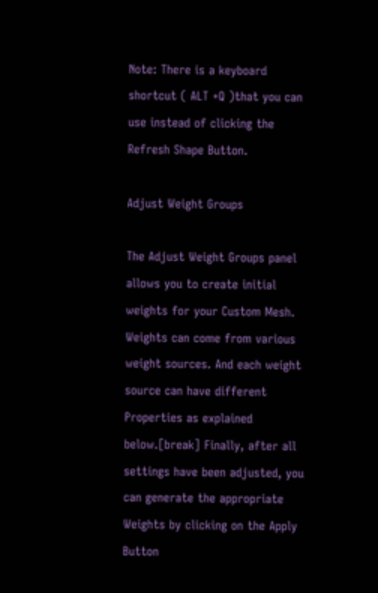Note: There is a keyboard shortcut ( ALT +Q )that you can use instead of clicking the Refresh Shape Button.

Adjust Weight Groups

The Adjust Weight Groups panel allows you to create initial weights for your Custom Mesh. Weights can come from various weight sources. And each weight source can have different Properties as explained below.[break] Finally, after all settings have been adjusted, you can generate the appropriate Weights by clicking on the Apply Button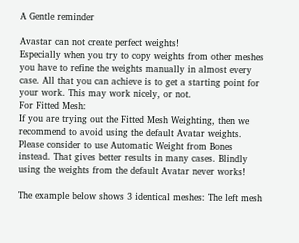A Gentle reminder

Avastar can not create perfect weights!
Especially when you try to copy weights from other meshes you have to refine the weights manually in almost every case. All that you can achieve is to get a starting point for your work. This may work nicely, or not.
For Fitted Mesh:
If you are trying out the Fitted Mesh Weighting, then we recommend to avoid using the default Avatar weights. Please consider to use Automatic Weight from Bones instead. That gives better results in many cases. Blindly using the weights from the default Avatar never works!

The example below shows 3 identical meshes: The left mesh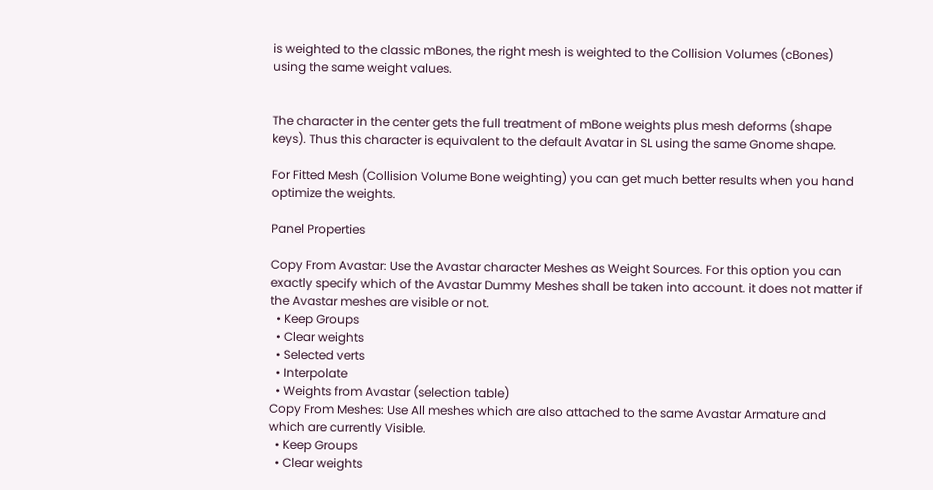is weighted to the classic mBones, the right mesh is weighted to the Collision Volumes (cBones) using the same weight values.


The character in the center gets the full treatment of mBone weights plus mesh deforms (shape keys). Thus this character is equivalent to the default Avatar in SL using the same Gnome shape.

For Fitted Mesh (Collision Volume Bone weighting) you can get much better results when you hand optimize the weights.

Panel Properties

Copy From Avastar: Use the Avastar character Meshes as Weight Sources. For this option you can exactly specify which of the Avastar Dummy Meshes shall be taken into account. it does not matter if the Avastar meshes are visible or not.
  • Keep Groups
  • Clear weights
  • Selected verts
  • Interpolate
  • Weights from Avastar (selection table)
Copy From Meshes: Use All meshes which are also attached to the same Avastar Armature and which are currently Visible.
  • Keep Groups
  • Clear weights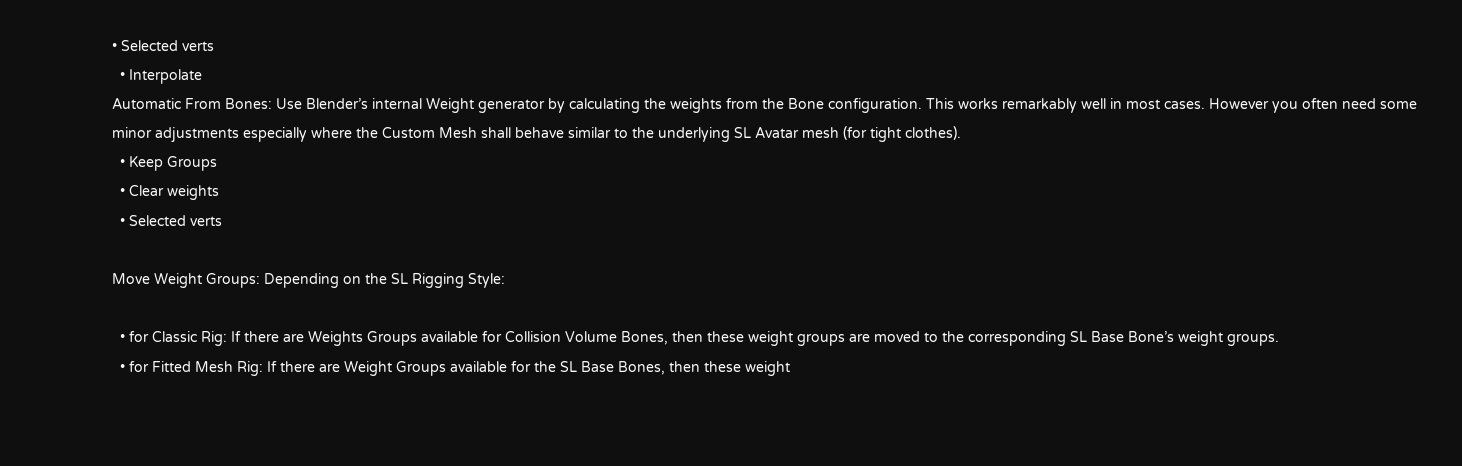• Selected verts
  • Interpolate
Automatic From Bones: Use Blender’s internal Weight generator by calculating the weights from the Bone configuration. This works remarkably well in most cases. However you often need some minor adjustments especially where the Custom Mesh shall behave similar to the underlying SL Avatar mesh (for tight clothes).
  • Keep Groups
  • Clear weights
  • Selected verts

Move Weight Groups: Depending on the SL Rigging Style:

  • for Classic Rig: If there are Weights Groups available for Collision Volume Bones, then these weight groups are moved to the corresponding SL Base Bone’s weight groups.
  • for Fitted Mesh Rig: If there are Weight Groups available for the SL Base Bones, then these weight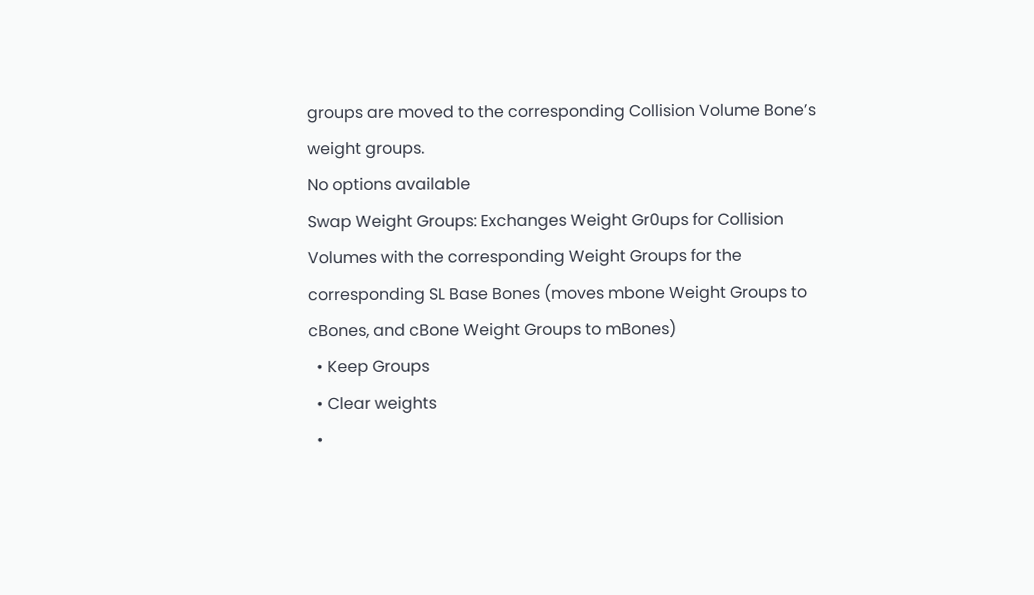groups are moved to the corresponding Collision Volume Bone’s weight groups.
No options available
Swap Weight Groups: Exchanges Weight Gr0ups for Collision Volumes with the corresponding Weight Groups for the corresponding SL Base Bones (moves mbone Weight Groups to cBones, and cBone Weight Groups to mBones)
  • Keep Groups
  • Clear weights
  •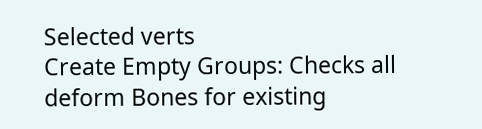Selected verts
Create Empty Groups: Checks all deform Bones for existing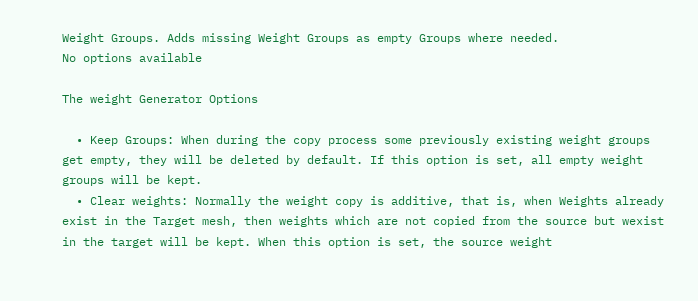Weight Groups. Adds missing Weight Groups as empty Groups where needed.
No options available

The weight Generator Options

  • Keep Groups: When during the copy process some previously existing weight groups get empty, they will be deleted by default. If this option is set, all empty weight groups will be kept.
  • Clear weights: Normally the weight copy is additive, that is, when Weights already exist in the Target mesh, then weights which are not copied from the source but wexist in the target will be kept. When this option is set, the source weight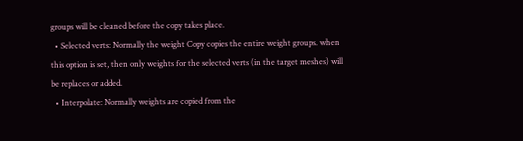groups will be cleaned before the copy takes place.
  • Selected verts: Normally the weight Copy copies the entire weight groups. when this option is set, then only weights for the selected verts (in the target meshes) will be replaces or added.
  • Interpolate: Normally weights are copied from the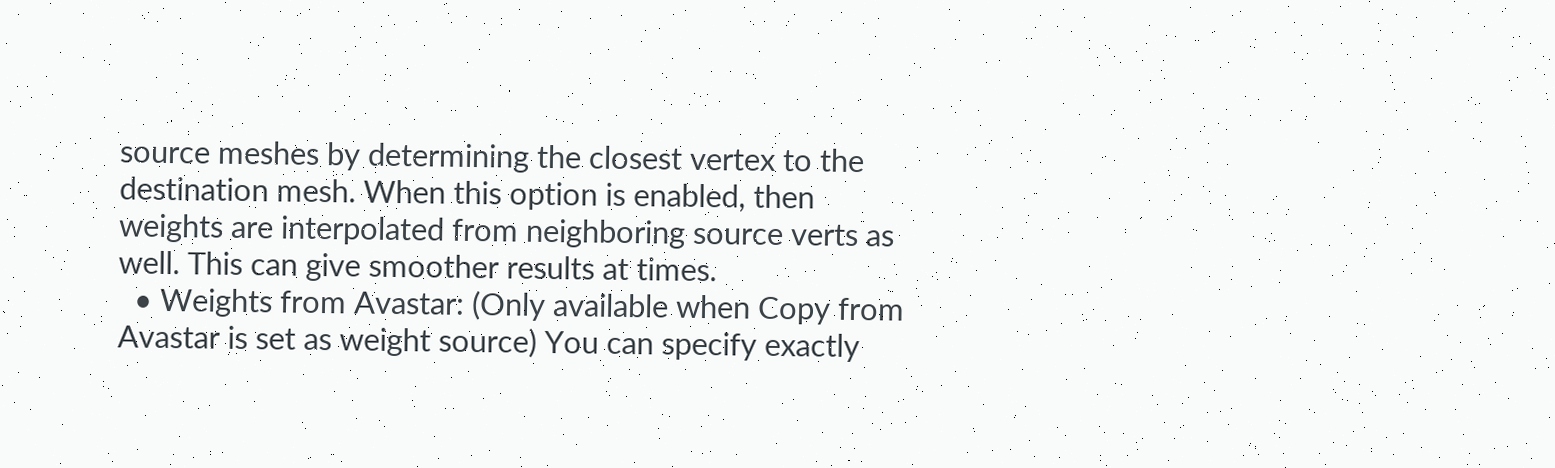source meshes by determining the closest vertex to the destination mesh. When this option is enabled, then weights are interpolated from neighboring source verts as well. This can give smoother results at times.
  • Weights from Avastar: (Only available when Copy from Avastar is set as weight source) You can specify exactly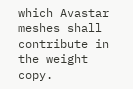which Avastar meshes shall contribute in the weight copy.